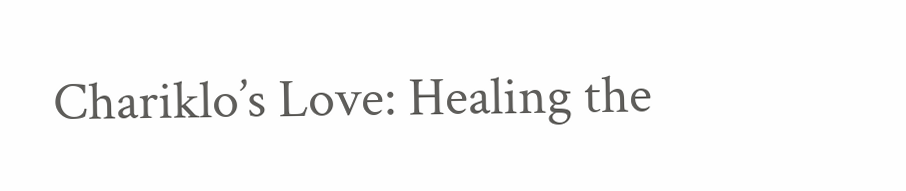Chariklo’s Love: Healing the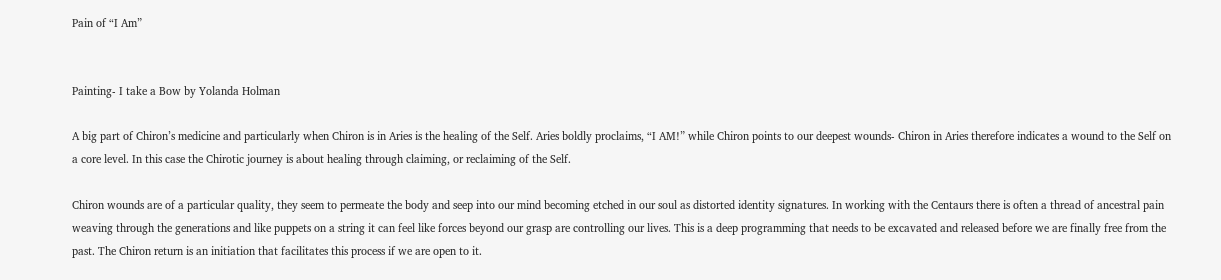Pain of “I Am”


Painting- I take a Bow by Yolanda Holman

A big part of Chiron’s medicine and particularly when Chiron is in Aries is the healing of the Self. Aries boldly proclaims, “I AM!” while Chiron points to our deepest wounds- Chiron in Aries therefore indicates a wound to the Self on a core level. In this case the Chirotic journey is about healing through claiming, or reclaiming of the Self.

Chiron wounds are of a particular quality, they seem to permeate the body and seep into our mind becoming etched in our soul as distorted identity signatures. In working with the Centaurs there is often a thread of ancestral pain weaving through the generations and like puppets on a string it can feel like forces beyond our grasp are controlling our lives. This is a deep programming that needs to be excavated and released before we are finally free from the past. The Chiron return is an initiation that facilitates this process if we are open to it.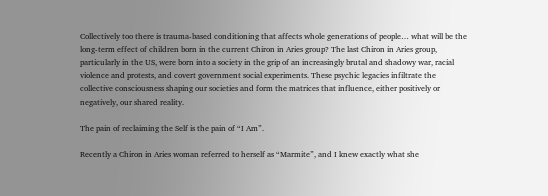Collectively too there is trauma-based conditioning that affects whole generations of people… what will be the long-term effect of children born in the current Chiron in Aries group? The last Chiron in Aries group, particularly in the US, were born into a society in the grip of an increasingly brutal and shadowy war, racial violence and protests, and covert government social experiments. These psychic legacies infiltrate the collective consciousness shaping our societies and form the matrices that influence, either positively or negatively, our shared reality.

The pain of reclaiming the Self is the pain of “I Am”.

Recently a Chiron in Aries woman referred to herself as “Marmite”, and I knew exactly what she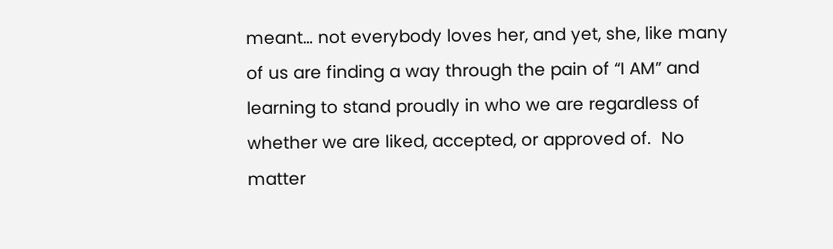meant… not everybody loves her, and yet, she, like many of us are finding a way through the pain of “I AM” and learning to stand proudly in who we are regardless of whether we are liked, accepted, or approved of.  No matter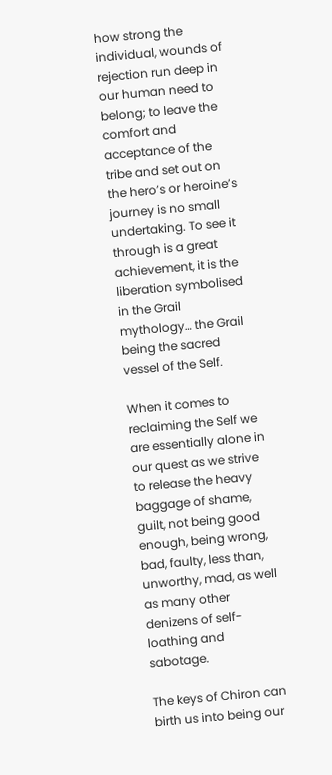how strong the individual, wounds of rejection run deep in our human need to belong; to leave the comfort and acceptance of the tribe and set out on the hero’s or heroine’s journey is no small undertaking. To see it through is a great achievement, it is the liberation symbolised in the Grail mythology… the Grail being the sacred vessel of the Self.

When it comes to reclaiming the Self we are essentially alone in our quest as we strive to release the heavy baggage of shame, guilt, not being good enough, being wrong, bad, faulty, less than, unworthy, mad, as well as many other denizens of self-loathing and sabotage.

The keys of Chiron can birth us into being our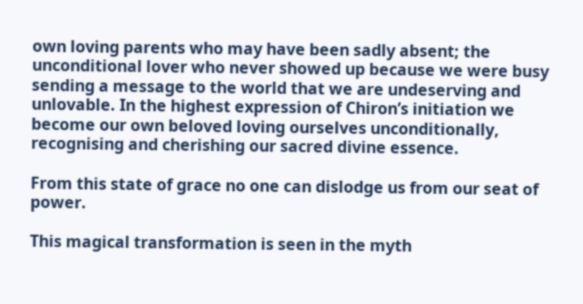own loving parents who may have been sadly absent; the unconditional lover who never showed up because we were busy sending a message to the world that we are undeserving and unlovable. In the highest expression of Chiron’s initiation we become our own beloved loving ourselves unconditionally, recognising and cherishing our sacred divine essence.

From this state of grace no one can dislodge us from our seat of power.

This magical transformation is seen in the myth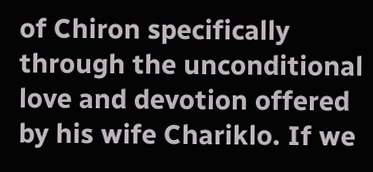of Chiron specifically through the unconditional love and devotion offered by his wife Chariklo. If we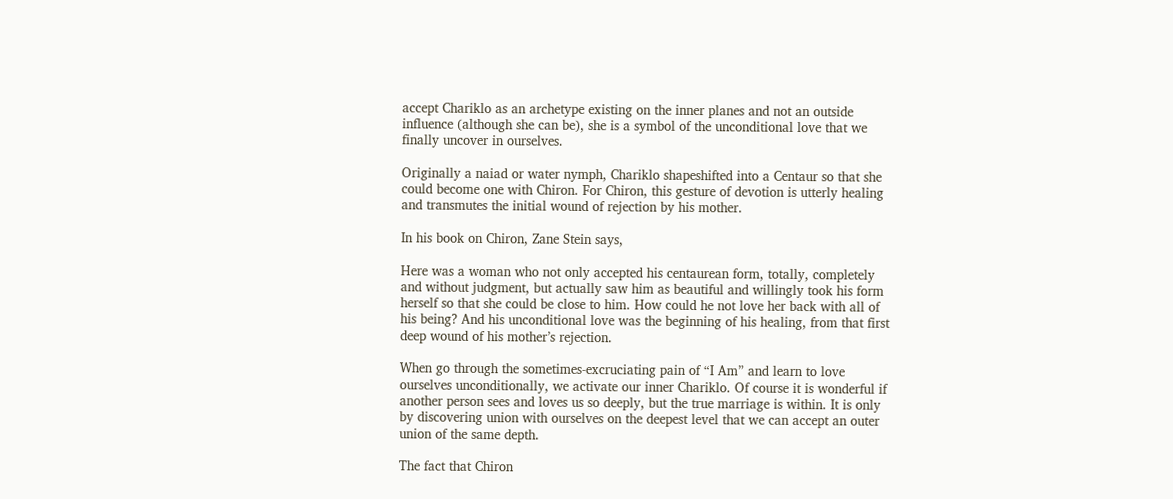accept Chariklo as an archetype existing on the inner planes and not an outside influence (although she can be), she is a symbol of the unconditional love that we finally uncover in ourselves.

Originally a naiad or water nymph, Chariklo shapeshifted into a Centaur so that she could become one with Chiron. For Chiron, this gesture of devotion is utterly healing and transmutes the initial wound of rejection by his mother.

In his book on Chiron, Zane Stein says,

Here was a woman who not only accepted his centaurean form, totally, completely and without judgment, but actually saw him as beautiful and willingly took his form herself so that she could be close to him. How could he not love her back with all of his being? And his unconditional love was the beginning of his healing, from that first deep wound of his mother’s rejection.

When go through the sometimes-excruciating pain of “I Am” and learn to love ourselves unconditionally, we activate our inner Chariklo. Of course it is wonderful if another person sees and loves us so deeply, but the true marriage is within. It is only by discovering union with ourselves on the deepest level that we can accept an outer union of the same depth.

The fact that Chiron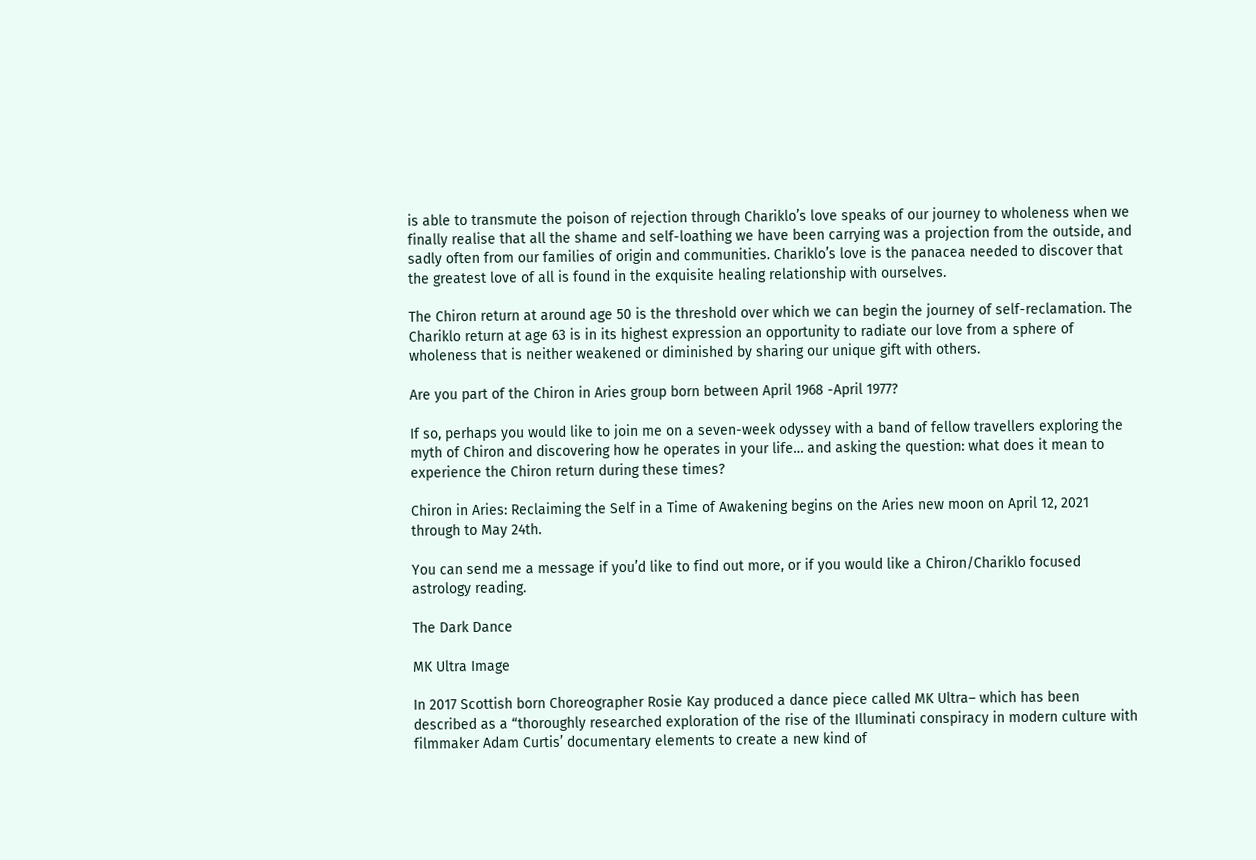is able to transmute the poison of rejection through Chariklo’s love speaks of our journey to wholeness when we finally realise that all the shame and self-loathing we have been carrying was a projection from the outside, and sadly often from our families of origin and communities. Chariklo’s love is the panacea needed to discover that the greatest love of all is found in the exquisite healing relationship with ourselves.

The Chiron return at around age 50 is the threshold over which we can begin the journey of self-reclamation. The Chariklo return at age 63 is in its highest expression an opportunity to radiate our love from a sphere of wholeness that is neither weakened or diminished by sharing our unique gift with others.

Are you part of the Chiron in Aries group born between April 1968 -April 1977?

If so, perhaps you would like to join me on a seven-week odyssey with a band of fellow travellers exploring the myth of Chiron and discovering how he operates in your life… and asking the question: what does it mean to experience the Chiron return during these times?

Chiron in Aries: Reclaiming the Self in a Time of Awakening begins on the Aries new moon on April 12, 2021 through to May 24th.

You can send me a message if you’d like to find out more, or if you would like a Chiron/Chariklo focused astrology reading.

The Dark Dance

MK Ultra Image

In 2017 Scottish born Choreographer Rosie Kay produced a dance piece called MK Ultra– which has been described as a “thoroughly researched exploration of the rise of the Illuminati conspiracy in modern culture with filmmaker Adam Curtis’ documentary elements to create a new kind of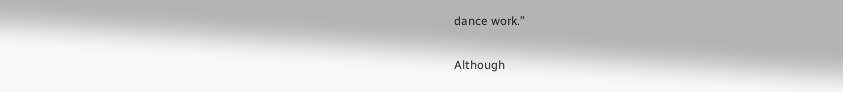dance work.”

Although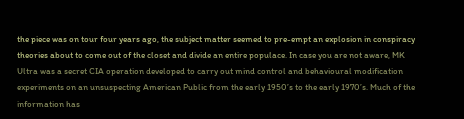the piece was on tour four years ago, the subject matter seemed to pre-empt an explosion in conspiracy theories about to come out of the closet and divide an entire populace. In case you are not aware, MK Ultra was a secret CIA operation developed to carry out mind control and behavioural modification experiments on an unsuspecting American Public from the early 1950’s to the early 1970’s. Much of the information has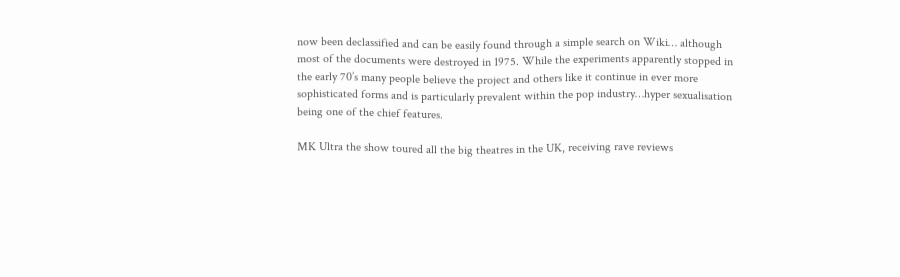now been declassified and can be easily found through a simple search on Wiki… although most of the documents were destroyed in 1975. While the experiments apparently stopped in the early 70’s many people believe the project and others like it continue in ever more sophisticated forms and is particularly prevalent within the pop industry…hyper sexualisation being one of the chief features.

MK Ultra the show toured all the big theatres in the UK, receiving rave reviews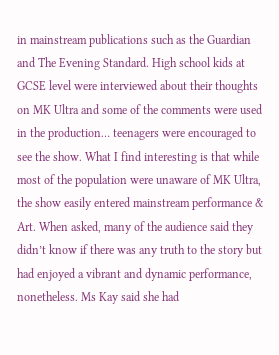in mainstream publications such as the Guardian and The Evening Standard. High school kids at GCSE level were interviewed about their thoughts on MK Ultra and some of the comments were used in the production… teenagers were encouraged to see the show. What I find interesting is that while most of the population were unaware of MK Ultra, the show easily entered mainstream performance & Art. When asked, many of the audience said they didn’t know if there was any truth to the story but had enjoyed a vibrant and dynamic performance, nonetheless. Ms Kay said she had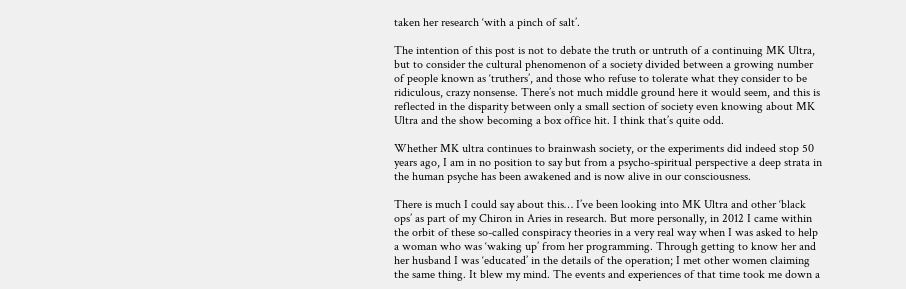taken her research ‘with a pinch of salt’.

The intention of this post is not to debate the truth or untruth of a continuing MK Ultra, but to consider the cultural phenomenon of a society divided between a growing number of people known as ‘truthers’, and those who refuse to tolerate what they consider to be ridiculous, crazy nonsense. There’s not much middle ground here it would seem, and this is reflected in the disparity between only a small section of society even knowing about MK Ultra and the show becoming a box office hit. I think that’s quite odd.

Whether MK ultra continues to brainwash society, or the experiments did indeed stop 50 years ago, I am in no position to say but from a psycho-spiritual perspective a deep strata in the human psyche has been awakened and is now alive in our consciousness.

There is much I could say about this… I’ve been looking into MK Ultra and other ‘black ops’ as part of my Chiron in Aries in research. But more personally, in 2012 I came within the orbit of these so-called conspiracy theories in a very real way when I was asked to help a woman who was ‘waking up’ from her programming. Through getting to know her and her husband I was ‘educated’ in the details of the operation; I met other women claiming the same thing. It blew my mind. The events and experiences of that time took me down a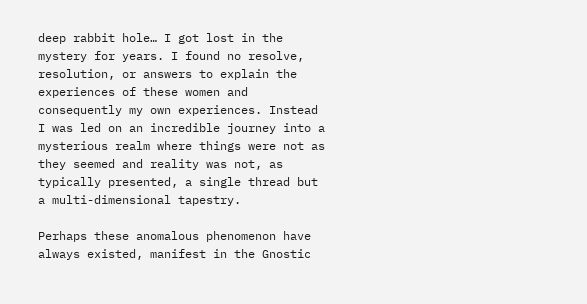deep rabbit hole… I got lost in the mystery for years. I found no resolve, resolution, or answers to explain the experiences of these women and consequently my own experiences. Instead I was led on an incredible journey into a mysterious realm where things were not as they seemed and reality was not, as typically presented, a single thread but a multi-dimensional tapestry.

Perhaps these anomalous phenomenon have always existed, manifest in the Gnostic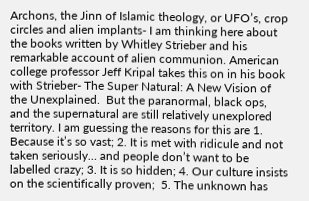Archons, the Jinn of Islamic theology, or UFO’s, crop circles and alien implants- I am thinking here about the books written by Whitley Strieber and his remarkable account of alien communion. American college professor Jeff Kripal takes this on in his book with Strieber- The Super Natural: A New Vision of the Unexplained.  But the paranormal, black ops, and the supernatural are still relatively unexplored territory. I am guessing the reasons for this are 1. Because it’s so vast; 2. It is met with ridicule and not taken seriously… and people don’t want to be labelled crazy; 3. It is so hidden; 4. Our culture insists on the scientifically proven;  5. The unknown has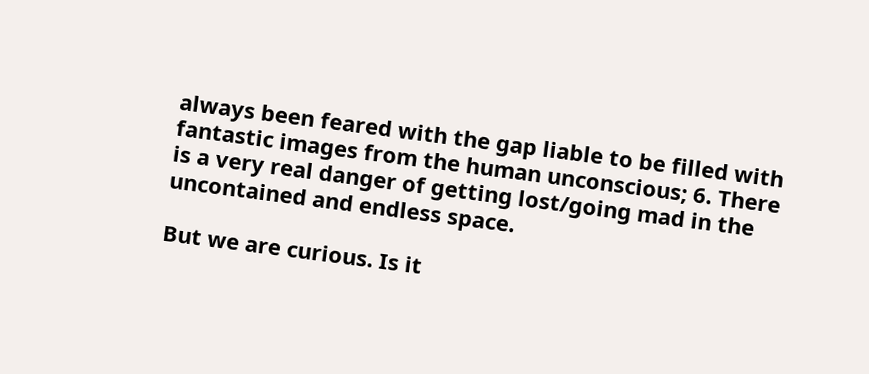always been feared with the gap liable to be filled with fantastic images from the human unconscious; 6. There is a very real danger of getting lost/going mad in the uncontained and endless space.

But we are curious. Is it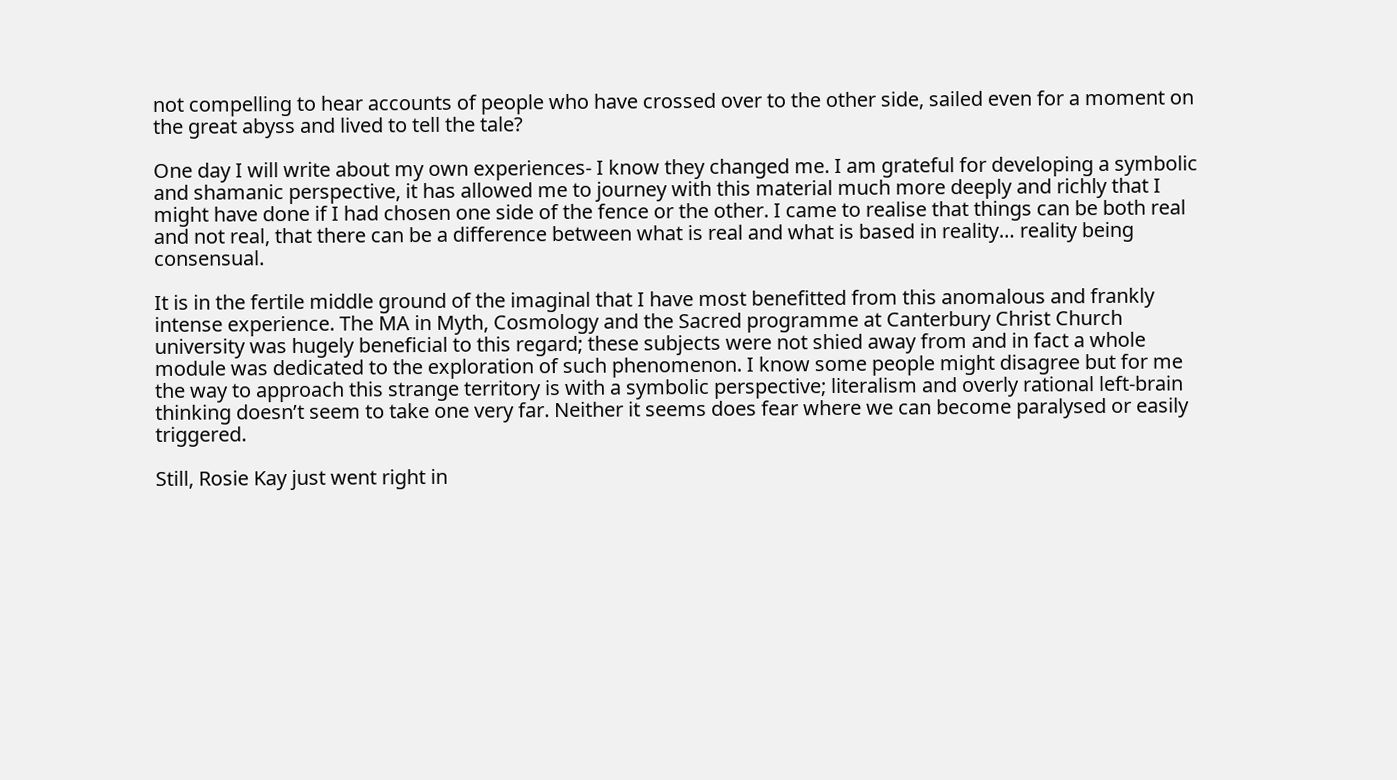not compelling to hear accounts of people who have crossed over to the other side, sailed even for a moment on the great abyss and lived to tell the tale?

One day I will write about my own experiences- I know they changed me. I am grateful for developing a symbolic and shamanic perspective, it has allowed me to journey with this material much more deeply and richly that I might have done if I had chosen one side of the fence or the other. I came to realise that things can be both real and not real, that there can be a difference between what is real and what is based in reality… reality being consensual.

It is in the fertile middle ground of the imaginal that I have most benefitted from this anomalous and frankly intense experience. The MA in Myth, Cosmology and the Sacred programme at Canterbury Christ Church university was hugely beneficial to this regard; these subjects were not shied away from and in fact a whole module was dedicated to the exploration of such phenomenon. I know some people might disagree but for me the way to approach this strange territory is with a symbolic perspective; literalism and overly rational left-brain thinking doesn’t seem to take one very far. Neither it seems does fear where we can become paralysed or easily triggered.

Still, Rosie Kay just went right in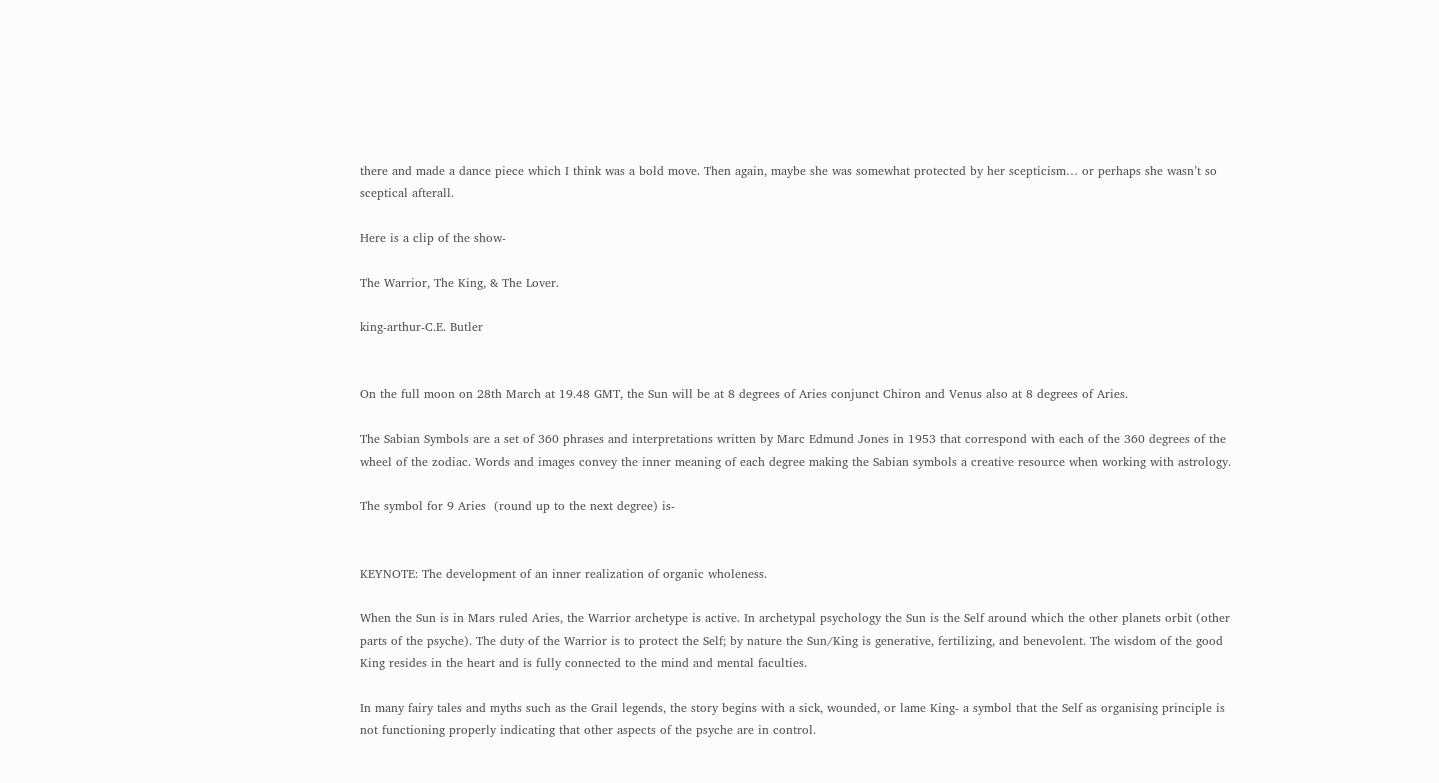there and made a dance piece which I think was a bold move. Then again, maybe she was somewhat protected by her scepticism… or perhaps she wasn’t so sceptical afterall.

Here is a clip of the show-

The Warrior, The King, & The Lover.

king-arthur-C.E. Butler


On the full moon on 28th March at 19.48 GMT, the Sun will be at 8 degrees of Aries conjunct Chiron and Venus also at 8 degrees of Aries.

The Sabian Symbols are a set of 360 phrases and interpretations written by Marc Edmund Jones in 1953 that correspond with each of the 360 degrees of the wheel of the zodiac. Words and images convey the inner meaning of each degree making the Sabian symbols a creative resource when working with astrology.

The symbol for 9 Aries  (round up to the next degree) is-


KEYNOTE: The development of an inner realization of organic wholeness.

When the Sun is in Mars ruled Aries, the Warrior archetype is active. In archetypal psychology the Sun is the Self around which the other planets orbit (other parts of the psyche). The duty of the Warrior is to protect the Self; by nature the Sun/King is generative, fertilizing, and benevolent. The wisdom of the good King resides in the heart and is fully connected to the mind and mental faculties.

In many fairy tales and myths such as the Grail legends, the story begins with a sick, wounded, or lame King- a symbol that the Self as organising principle is not functioning properly indicating that other aspects of the psyche are in control.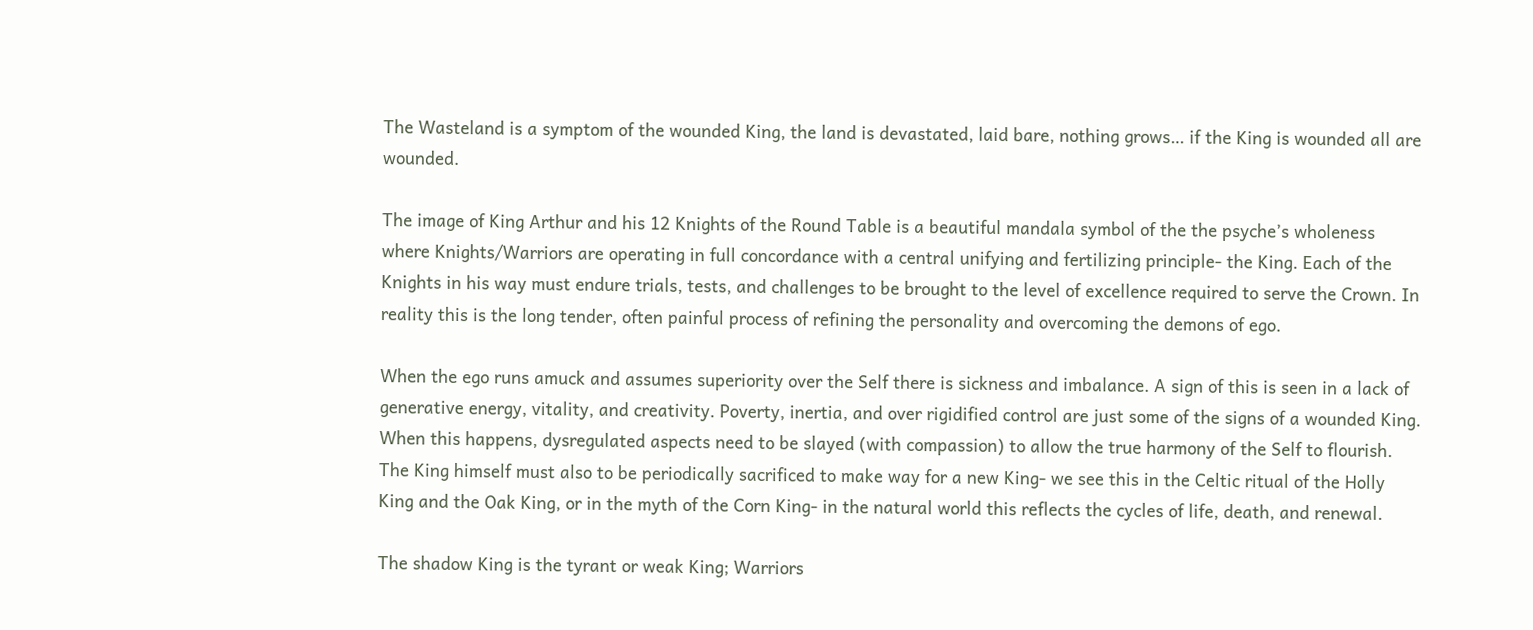The Wasteland is a symptom of the wounded King, the land is devastated, laid bare, nothing grows… if the King is wounded all are wounded.

The image of King Arthur and his 12 Knights of the Round Table is a beautiful mandala symbol of the the psyche’s wholeness where Knights/Warriors are operating in full concordance with a central unifying and fertilizing principle- the King. Each of the Knights in his way must endure trials, tests, and challenges to be brought to the level of excellence required to serve the Crown. In reality this is the long tender, often painful process of refining the personality and overcoming the demons of ego.

When the ego runs amuck and assumes superiority over the Self there is sickness and imbalance. A sign of this is seen in a lack of generative energy, vitality, and creativity. Poverty, inertia, and over rigidified control are just some of the signs of a wounded King. When this happens, dysregulated aspects need to be slayed (with compassion) to allow the true harmony of the Self to flourish. The King himself must also to be periodically sacrificed to make way for a new King- we see this in the Celtic ritual of the Holly King and the Oak King, or in the myth of the Corn King- in the natural world this reflects the cycles of life, death, and renewal.

The shadow King is the tyrant or weak King; Warriors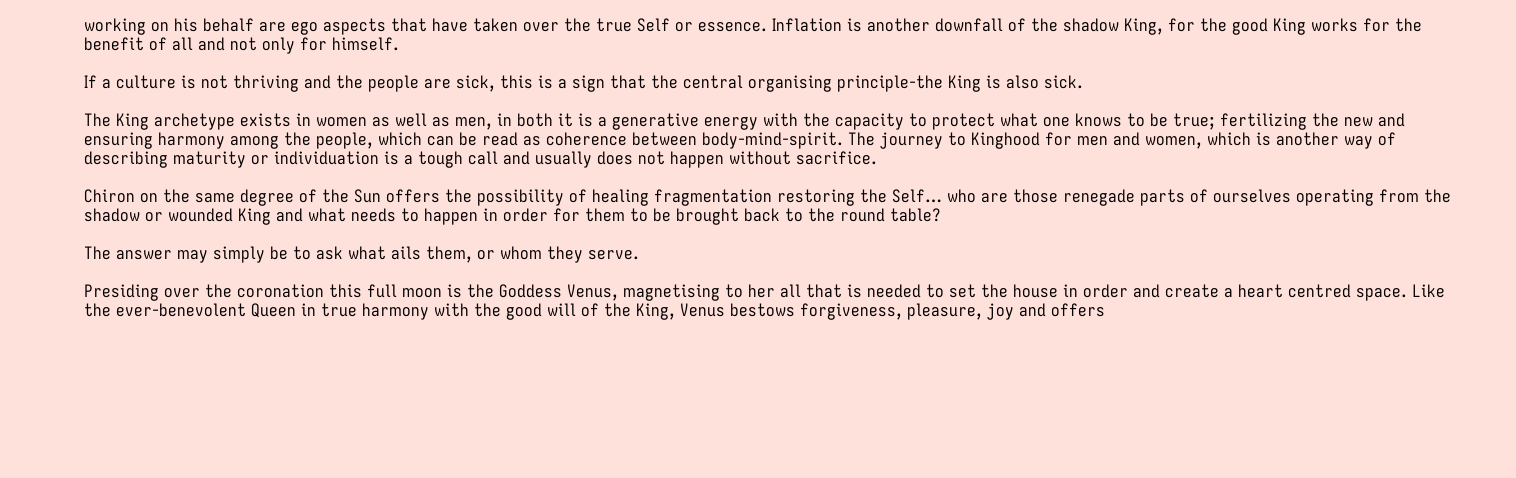working on his behalf are ego aspects that have taken over the true Self or essence. Inflation is another downfall of the shadow King, for the good King works for the benefit of all and not only for himself.

If a culture is not thriving and the people are sick, this is a sign that the central organising principle-the King is also sick.

The King archetype exists in women as well as men, in both it is a generative energy with the capacity to protect what one knows to be true; fertilizing the new and ensuring harmony among the people, which can be read as coherence between body-mind-spirit. The journey to Kinghood for men and women, which is another way of describing maturity or individuation is a tough call and usually does not happen without sacrifice.

Chiron on the same degree of the Sun offers the possibility of healing fragmentation restoring the Self… who are those renegade parts of ourselves operating from the shadow or wounded King and what needs to happen in order for them to be brought back to the round table?

The answer may simply be to ask what ails them, or whom they serve.

Presiding over the coronation this full moon is the Goddess Venus, magnetising to her all that is needed to set the house in order and create a heart centred space. Like the ever-benevolent Queen in true harmony with the good will of the King, Venus bestows forgiveness, pleasure, joy and offers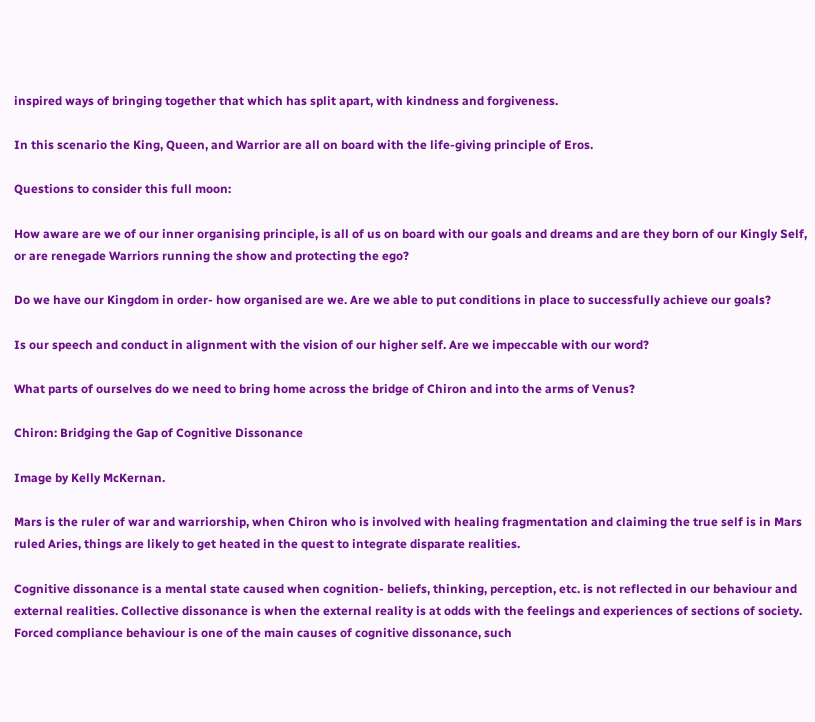inspired ways of bringing together that which has split apart, with kindness and forgiveness.

In this scenario the King, Queen, and Warrior are all on board with the life-giving principle of Eros.

Questions to consider this full moon:

How aware are we of our inner organising principle, is all of us on board with our goals and dreams and are they born of our Kingly Self, or are renegade Warriors running the show and protecting the ego?

Do we have our Kingdom in order- how organised are we. Are we able to put conditions in place to successfully achieve our goals?

Is our speech and conduct in alignment with the vision of our higher self. Are we impeccable with our word?

What parts of ourselves do we need to bring home across the bridge of Chiron and into the arms of Venus?

Chiron: Bridging the Gap of Cognitive Dissonance

Image by Kelly McKernan.

Mars is the ruler of war and warriorship, when Chiron who is involved with healing fragmentation and claiming the true self is in Mars ruled Aries, things are likely to get heated in the quest to integrate disparate realities.

Cognitive dissonance is a mental state caused when cognition- beliefs, thinking, perception, etc. is not reflected in our behaviour and external realities. Collective dissonance is when the external reality is at odds with the feelings and experiences of sections of society. Forced compliance behaviour is one of the main causes of cognitive dissonance, such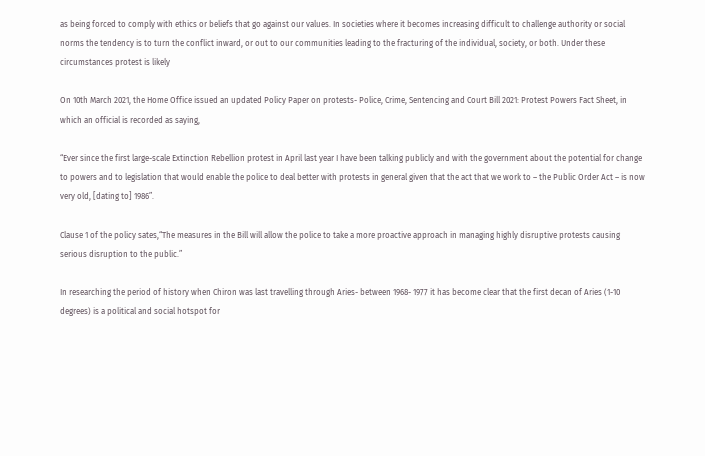as being forced to comply with ethics or beliefs that go against our values. In societies where it becomes increasing difficult to challenge authority or social norms the tendency is to turn the conflict inward, or out to our communities leading to the fracturing of the individual, society, or both. Under these circumstances protest is likely

On 10th March 2021, the Home Office issued an updated Policy Paper on protests- Police, Crime, Sentencing and Court Bill 2021: Protest Powers Fact Sheet, in which an official is recorded as saying,

“Ever since the first large-scale Extinction Rebellion protest in April last year I have been talking publicly and with the government about the potential for change to powers and to legislation that would enable the police to deal better with protests in general given that the act that we work to – the Public Order Act – is now very old, [dating to] 1986”.

Clause 1 of the policy sates,“The measures in the Bill will allow the police to take a more proactive approach in managing highly disruptive protests causing serious disruption to the public.”

In researching the period of history when Chiron was last travelling through Aries- between 1968- 1977 it has become clear that the first decan of Aries (1-10 degrees) is a political and social hotspot for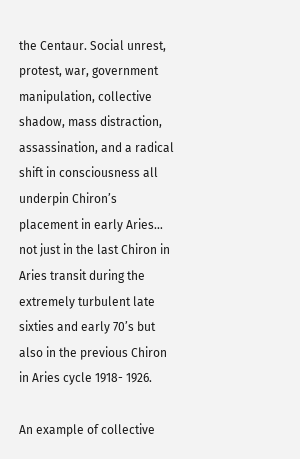the Centaur. Social unrest, protest, war, government manipulation, collective shadow, mass distraction, assassination, and a radical shift in consciousness all underpin Chiron’s placement in early Aries… not just in the last Chiron in Aries transit during the extremely turbulent late sixties and early 70’s but also in the previous Chiron in Aries cycle 1918- 1926.

An example of collective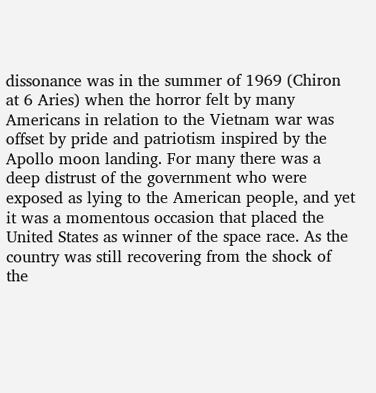dissonance was in the summer of 1969 (Chiron at 6 Aries) when the horror felt by many Americans in relation to the Vietnam war was offset by pride and patriotism inspired by the Apollo moon landing. For many there was a deep distrust of the government who were exposed as lying to the American people, and yet it was a momentous occasion that placed the United States as winner of the space race. As the country was still recovering from the shock of the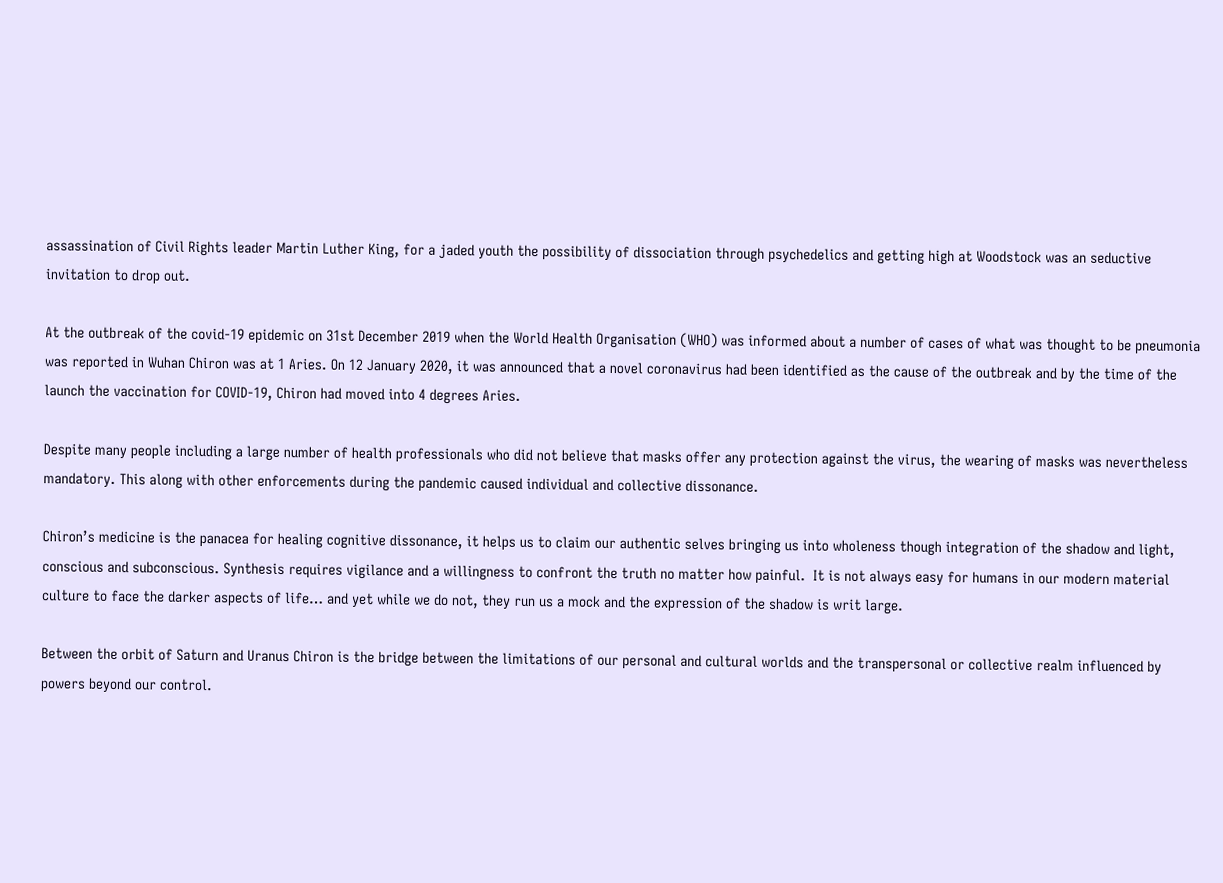assassination of Civil Rights leader Martin Luther King, for a jaded youth the possibility of dissociation through psychedelics and getting high at Woodstock was an seductive invitation to drop out.

At the outbreak of the covid-19 epidemic on 31st December 2019 when the World Health Organisation (WHO) was informed about a number of cases of what was thought to be pneumonia was reported in Wuhan Chiron was at 1 Aries. On 12 January 2020, it was announced that a novel coronavirus had been identified as the cause of the outbreak and by the time of the launch the vaccination for COVID-19, Chiron had moved into 4 degrees Aries.

Despite many people including a large number of health professionals who did not believe that masks offer any protection against the virus, the wearing of masks was nevertheless mandatory. This along with other enforcements during the pandemic caused individual and collective dissonance.

Chiron’s medicine is the panacea for healing cognitive dissonance, it helps us to claim our authentic selves bringing us into wholeness though integration of the shadow and light, conscious and subconscious. Synthesis requires vigilance and a willingness to confront the truth no matter how painful.  It is not always easy for humans in our modern material culture to face the darker aspects of life… and yet while we do not, they run us a mock and the expression of the shadow is writ large.

Between the orbit of Saturn and Uranus Chiron is the bridge between the limitations of our personal and cultural worlds and the transpersonal or collective realm influenced by powers beyond our control.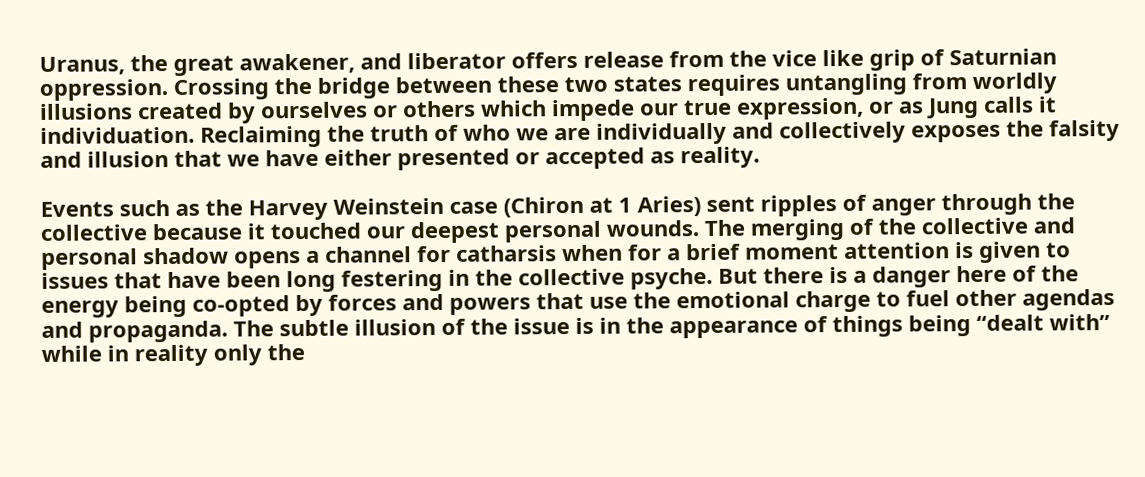Uranus, the great awakener, and liberator offers release from the vice like grip of Saturnian oppression. Crossing the bridge between these two states requires untangling from worldly illusions created by ourselves or others which impede our true expression, or as Jung calls it individuation. Reclaiming the truth of who we are individually and collectively exposes the falsity and illusion that we have either presented or accepted as reality.

Events such as the Harvey Weinstein case (Chiron at 1 Aries) sent ripples of anger through the collective because it touched our deepest personal wounds. The merging of the collective and personal shadow opens a channel for catharsis when for a brief moment attention is given to issues that have been long festering in the collective psyche. But there is a danger here of the energy being co-opted by forces and powers that use the emotional charge to fuel other agendas and propaganda. The subtle illusion of the issue is in the appearance of things being “dealt with” while in reality only the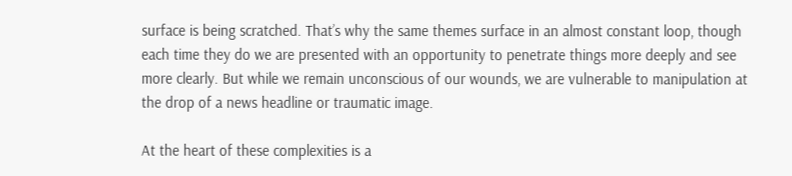surface is being scratched. That’s why the same themes surface in an almost constant loop, though each time they do we are presented with an opportunity to penetrate things more deeply and see more clearly. But while we remain unconscious of our wounds, we are vulnerable to manipulation at the drop of a news headline or traumatic image.

At the heart of these complexities is a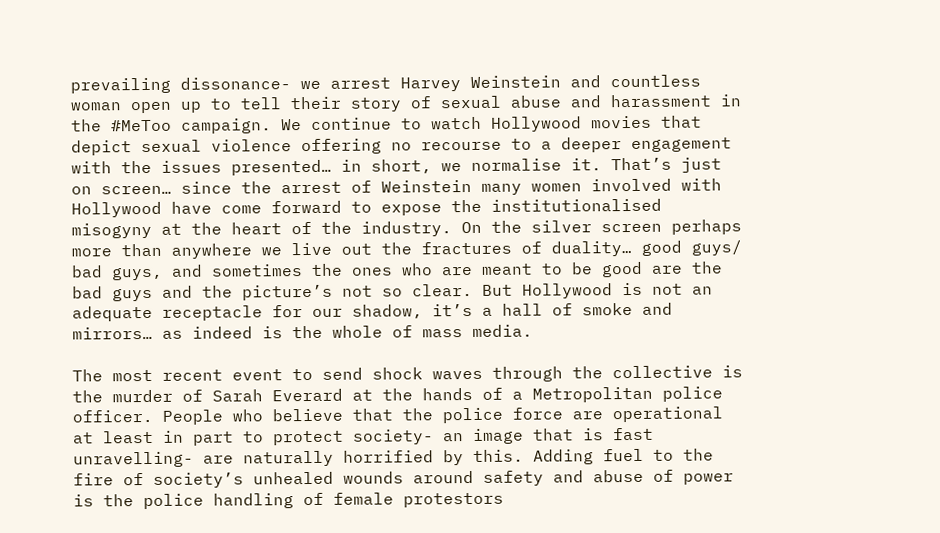prevailing dissonance- we arrest Harvey Weinstein and countless woman open up to tell their story of sexual abuse and harassment in the #MeToo campaign. We continue to watch Hollywood movies that depict sexual violence offering no recourse to a deeper engagement with the issues presented… in short, we normalise it. That’s just on screen… since the arrest of Weinstein many women involved with Hollywood have come forward to expose the institutionalised misogyny at the heart of the industry. On the silver screen perhaps more than anywhere we live out the fractures of duality… good guys/ bad guys, and sometimes the ones who are meant to be good are the bad guys and the picture’s not so clear. But Hollywood is not an adequate receptacle for our shadow, it’s a hall of smoke and mirrors… as indeed is the whole of mass media.

The most recent event to send shock waves through the collective is the murder of Sarah Everard at the hands of a Metropolitan police officer. People who believe that the police force are operational at least in part to protect society- an image that is fast unravelling- are naturally horrified by this. Adding fuel to the fire of society’s unhealed wounds around safety and abuse of power is the police handling of female protestors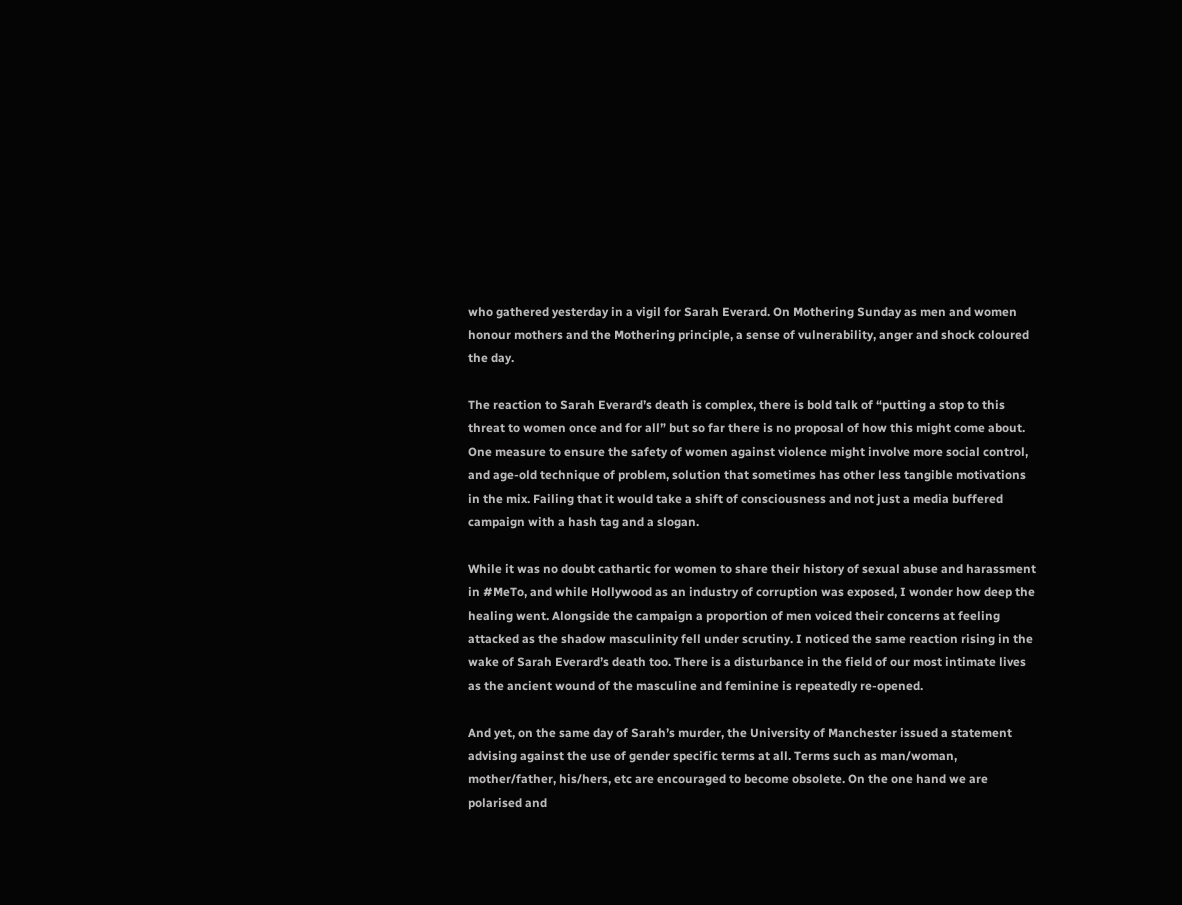who gathered yesterday in a vigil for Sarah Everard. On Mothering Sunday as men and women honour mothers and the Mothering principle, a sense of vulnerability, anger and shock coloured the day.

The reaction to Sarah Everard’s death is complex, there is bold talk of “putting a stop to this threat to women once and for all” but so far there is no proposal of how this might come about. One measure to ensure the safety of women against violence might involve more social control, and age-old technique of problem, solution that sometimes has other less tangible motivations in the mix. Failing that it would take a shift of consciousness and not just a media buffered campaign with a hash tag and a slogan.

While it was no doubt cathartic for women to share their history of sexual abuse and harassment in #MeTo, and while Hollywood as an industry of corruption was exposed, I wonder how deep the healing went. Alongside the campaign a proportion of men voiced their concerns at feeling attacked as the shadow masculinity fell under scrutiny. I noticed the same reaction rising in the wake of Sarah Everard’s death too. There is a disturbance in the field of our most intimate lives as the ancient wound of the masculine and feminine is repeatedly re-opened.

And yet, on the same day of Sarah’s murder, the University of Manchester issued a statement advising against the use of gender specific terms at all. Terms such as man/woman, mother/father, his/hers, etc are encouraged to become obsolete. On the one hand we are polarised and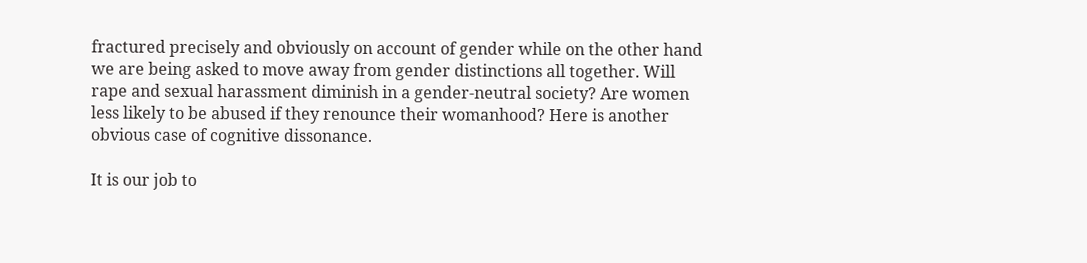fractured precisely and obviously on account of gender while on the other hand we are being asked to move away from gender distinctions all together. Will rape and sexual harassment diminish in a gender-neutral society? Are women less likely to be abused if they renounce their womanhood? Here is another obvious case of cognitive dissonance.

It is our job to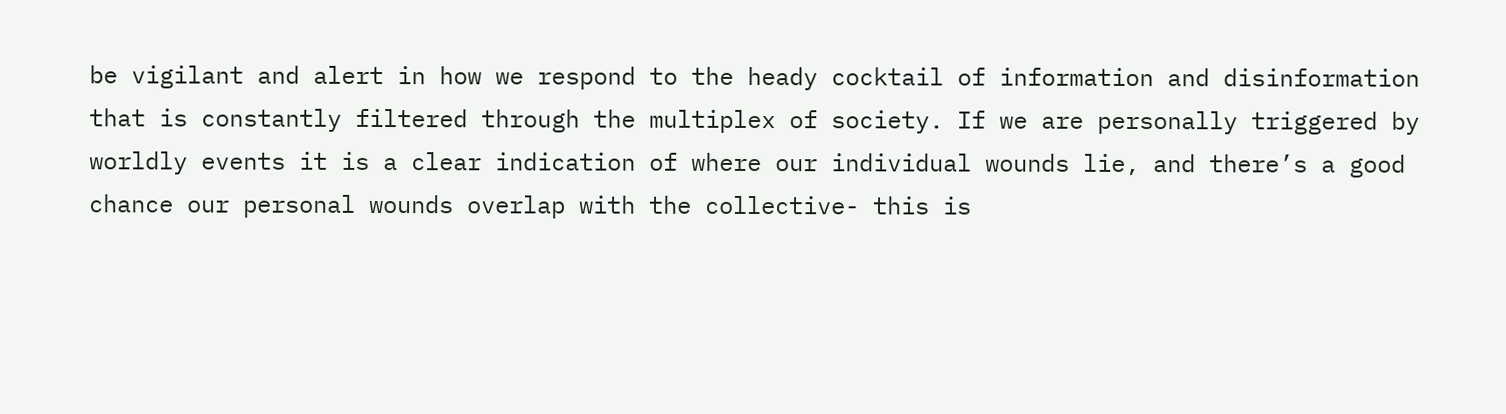be vigilant and alert in how we respond to the heady cocktail of information and disinformation that is constantly filtered through the multiplex of society. If we are personally triggered by worldly events it is a clear indication of where our individual wounds lie, and there’s a good chance our personal wounds overlap with the collective- this is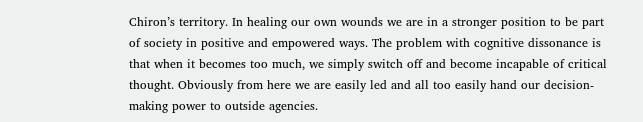Chiron’s territory. In healing our own wounds we are in a stronger position to be part of society in positive and empowered ways. The problem with cognitive dissonance is that when it becomes too much, we simply switch off and become incapable of critical thought. Obviously from here we are easily led and all too easily hand our decision-making power to outside agencies.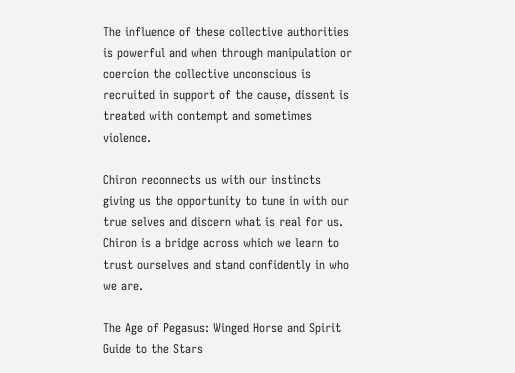The influence of these collective authorities is powerful and when through manipulation or coercion the collective unconscious is recruited in support of the cause, dissent is treated with contempt and sometimes violence.

Chiron reconnects us with our instincts giving us the opportunity to tune in with our true selves and discern what is real for us. Chiron is a bridge across which we learn to trust ourselves and stand confidently in who we are.

The Age of Pegasus: Winged Horse and Spirit Guide to the Stars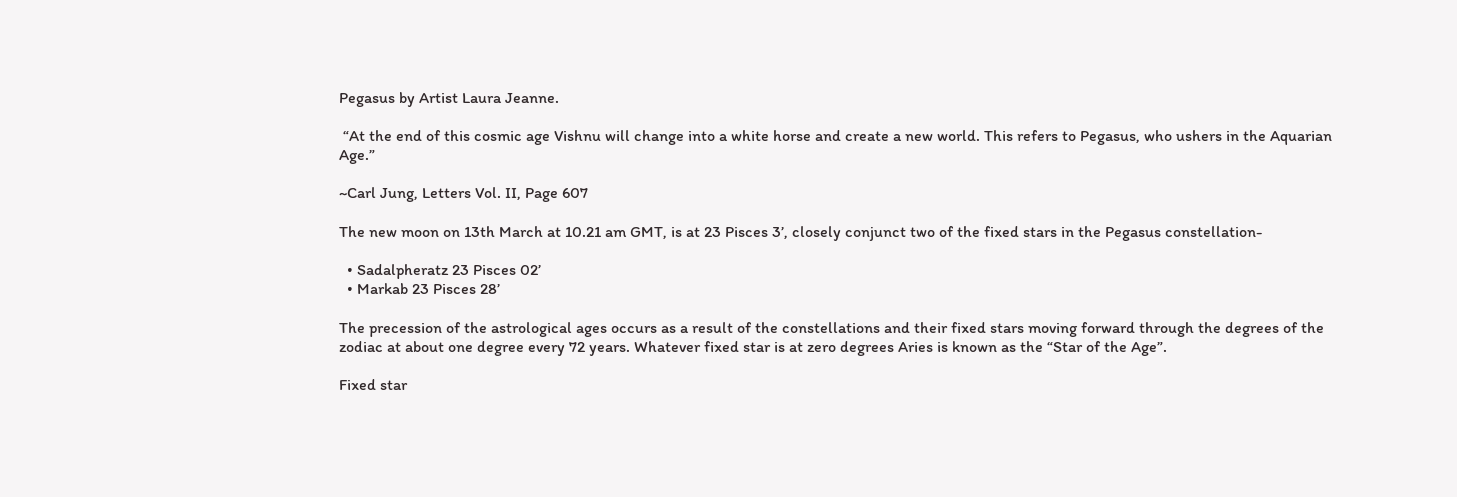Pegasus by Artist Laura Jeanne.

 “At the end of this cosmic age Vishnu will change into a white horse and create a new world. This refers to Pegasus, who ushers in the Aquarian Age.”

~Carl Jung, Letters Vol. II, Page 607

The new moon on 13th March at 10.21 am GMT, is at 23 Pisces 3’, closely conjunct two of the fixed stars in the Pegasus constellation-

  • Sadalpheratz 23 Pisces 02’
  • Markab 23 Pisces 28’

The precession of the astrological ages occurs as a result of the constellations and their fixed stars moving forward through the degrees of the zodiac at about one degree every 72 years. Whatever fixed star is at zero degrees Aries is known as the “Star of the Age”.

Fixed star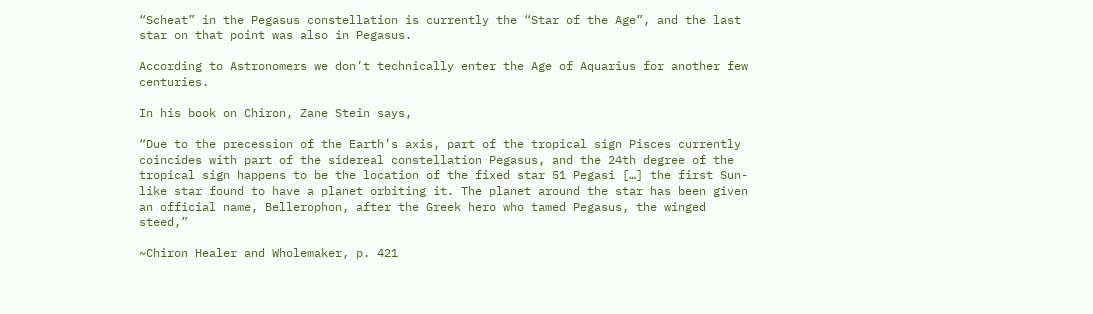“Scheat” in the Pegasus constellation is currently the “Star of the Age”, and the last star on that point was also in Pegasus.

According to Astronomers we don’t technically enter the Age of Aquarius for another few centuries.

In his book on Chiron, Zane Stein says,

“Due to the precession of the Earth’s axis, part of the tropical sign Pisces currently coincides with part of the sidereal constellation Pegasus, and the 24th degree of the tropical sign happens to be the location of the fixed star 51 Pegasi […] the first Sun-like star found to have a planet orbiting it. The planet around the star has been given an official name, Bellerophon, after the Greek hero who tamed Pegasus, the winged steed,”

~Chiron Healer and Wholemaker, p. 421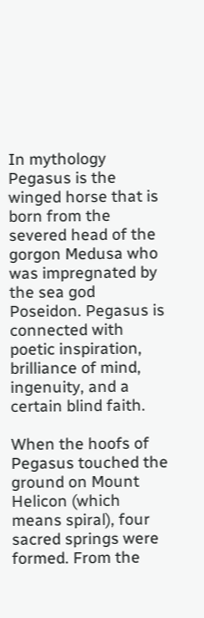In mythology Pegasus is the winged horse that is born from the severed head of the gorgon Medusa who was impregnated by the sea god Poseidon. Pegasus is connected with poetic inspiration, brilliance of mind, ingenuity, and a certain blind faith.

When the hoofs of Pegasus touched the ground on Mount Helicon (which means spiral), four sacred springs were formed. From the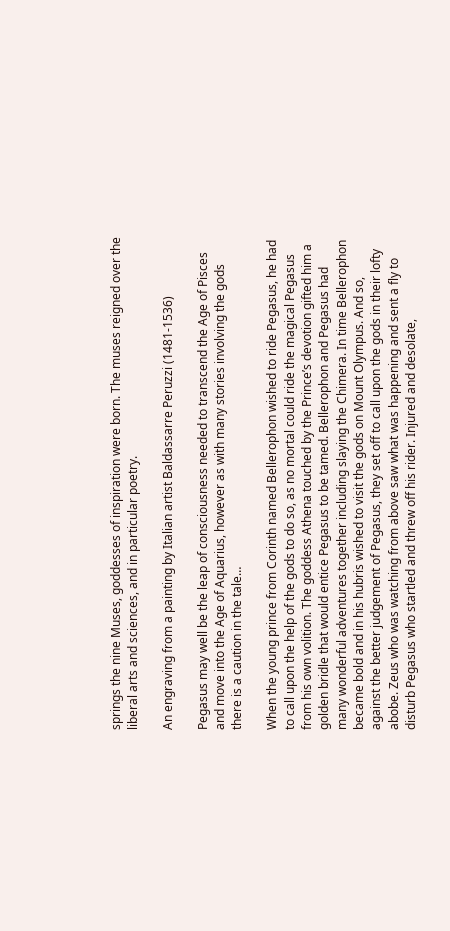springs the nine Muses, goddesses of inspiration were born. The muses reigned over the liberal arts and sciences, and in particular poetry.

An engraving from a painting by Italian artist Baldassarre Peruzzi (1481-1536)

Pegasus may well be the leap of consciousness needed to transcend the Age of Pisces and move into the Age of Aquarius, however as with many stories involving the gods there is a caution in the tale…

When the young prince from Corinth named Bellerophon wished to ride Pegasus, he had to call upon the help of the gods to do so, as no mortal could ride the magical Pegasus from his own volition. The goddess Athena touched by the Prince’s devotion gifted him a golden bridle that would entice Pegasus to be tamed. Bellerophon and Pegasus had many wonderful adventures together including slaying the Chimera. In time Bellerophon became bold and in his hubris wished to visit the gods on Mount Olympus. And so, against the better judgement of Pegasus, they set off to call upon the gods in their lofty abobe. Zeus who was watching from above saw what was happening and sent a fly to disturb Pegasus who startled and threw off his rider. Injured and desolate,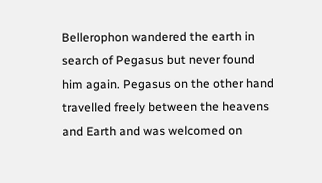Bellerophon wandered the earth in search of Pegasus but never found him again. Pegasus on the other hand travelled freely between the heavens and Earth and was welcomed on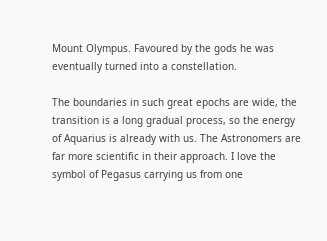Mount Olympus. Favoured by the gods he was eventually turned into a constellation.

The boundaries in such great epochs are wide, the transition is a long gradual process, so the energy of Aquarius is already with us. The Astronomers are far more scientific in their approach. I love the symbol of Pegasus carrying us from one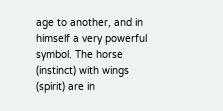age to another, and in himself a very powerful symbol. The horse (instinct) with wings (spirit) are in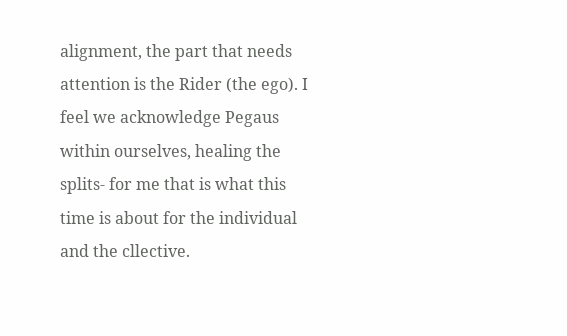alignment, the part that needs attention is the Rider (the ego). I feel we acknowledge Pegaus within ourselves, healing the splits- for me that is what this time is about for the individual and the cllective.